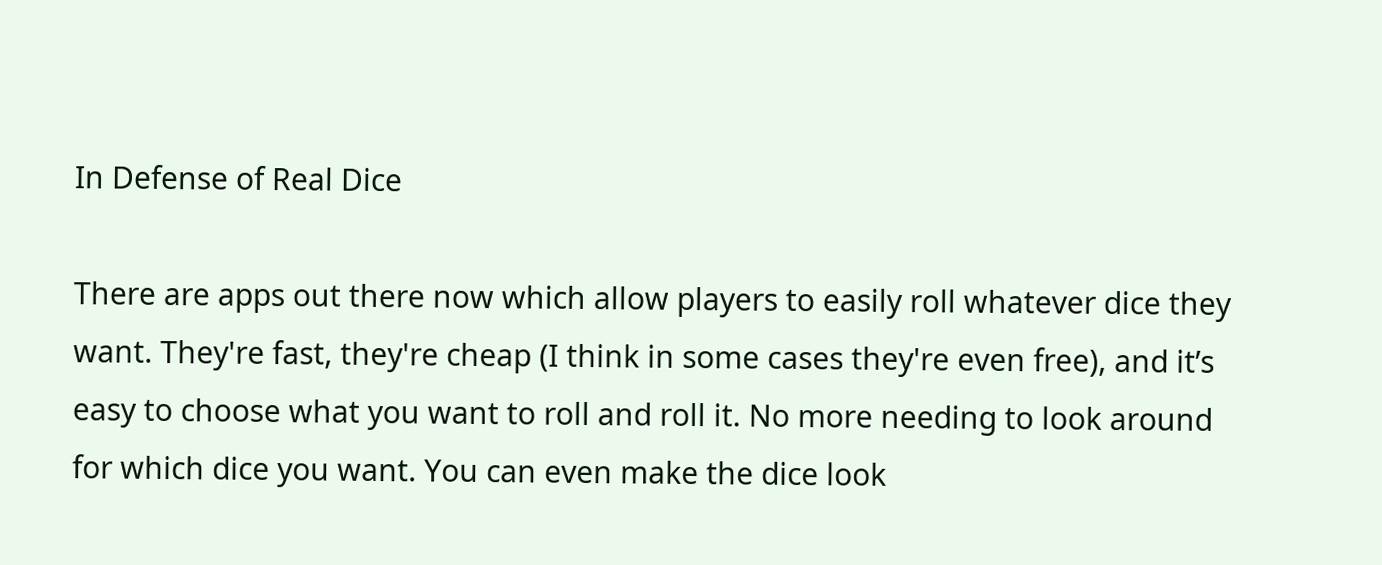In Defense of Real Dice

There are apps out there now which allow players to easily roll whatever dice they want. They're fast, they're cheap (I think in some cases they're even free), and it’s easy to choose what you want to roll and roll it. No more needing to look around for which dice you want. You can even make the dice look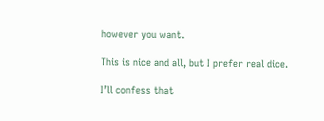however you want.

This is nice and all, but I prefer real dice.

I’ll confess that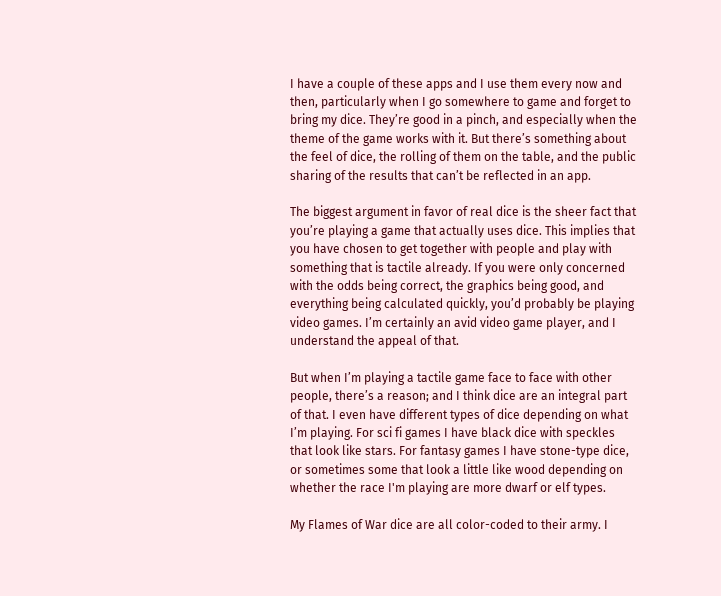I have a couple of these apps and I use them every now and then, particularly when I go somewhere to game and forget to bring my dice. They’re good in a pinch, and especially when the theme of the game works with it. But there’s something about the feel of dice, the rolling of them on the table, and the public sharing of the results that can’t be reflected in an app.

The biggest argument in favor of real dice is the sheer fact that you’re playing a game that actually uses dice. This implies that you have chosen to get together with people and play with something that is tactile already. If you were only concerned with the odds being correct, the graphics being good, and everything being calculated quickly, you’d probably be playing video games. I’m certainly an avid video game player, and I understand the appeal of that.

But when I’m playing a tactile game face to face with other people, there’s a reason; and I think dice are an integral part of that. I even have different types of dice depending on what I’m playing. For sci fi games I have black dice with speckles that look like stars. For fantasy games I have stone-type dice, or sometimes some that look a little like wood depending on whether the race I'm playing are more dwarf or elf types.

My Flames of War dice are all color-coded to their army. I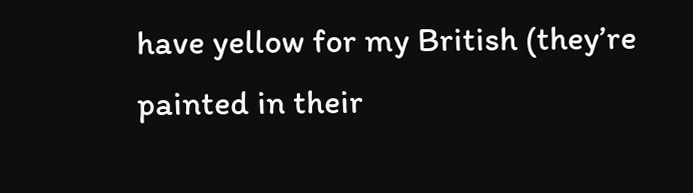have yellow for my British (they’re painted in their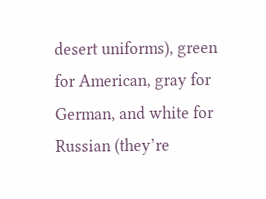desert uniforms), green for American, gray for German, and white for Russian (they’re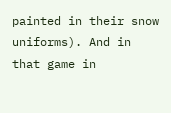painted in their snow uniforms). And in that game in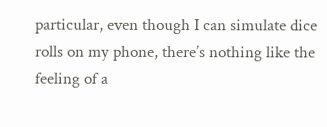particular, even though I can simulate dice rolls on my phone, there’s nothing like the feeling of a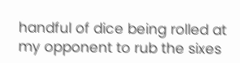handful of dice being rolled at my opponent to rub the sixes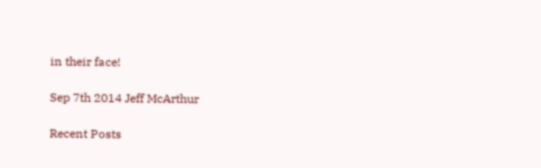in their face!

Sep 7th 2014 Jeff McArthur

Recent Posts